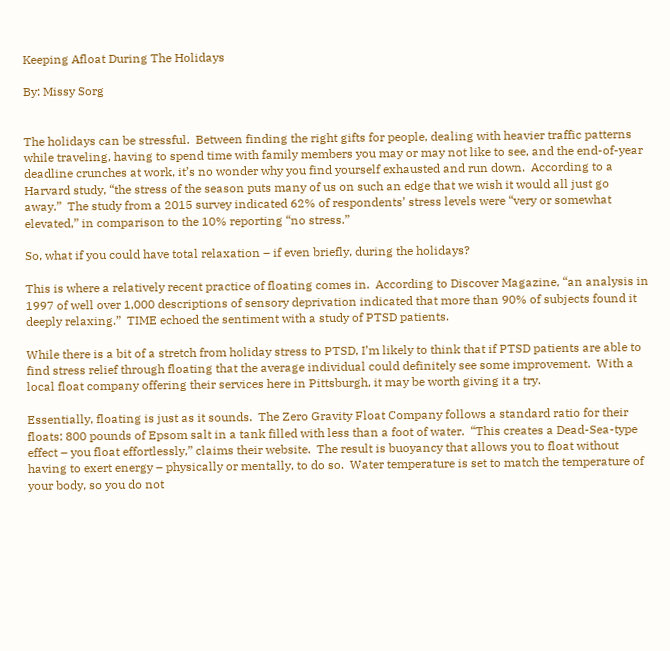Keeping Afloat During The Holidays

By: Missy Sorg


The holidays can be stressful.  Between finding the right gifts for people, dealing with heavier traffic patterns while traveling, having to spend time with family members you may or may not like to see, and the end-of-year deadline crunches at work, it’s no wonder why you find yourself exhausted and run down.  According to a Harvard study, “the stress of the season puts many of us on such an edge that we wish it would all just go away.”  The study from a 2015 survey indicated 62% of respondents’ stress levels were “very or somewhat elevated,” in comparison to the 10% reporting “no stress.”

So, what if you could have total relaxation – if even briefly, during the holidays?

This is where a relatively recent practice of floating comes in.  According to Discover Magazine, “an analysis in 1997 of well over 1,000 descriptions of sensory deprivation indicated that more than 90% of subjects found it deeply relaxing.”  TIME echoed the sentiment with a study of PTSD patients.

While there is a bit of a stretch from holiday stress to PTSD, I’m likely to think that if PTSD patients are able to find stress relief through floating that the average individual could definitely see some improvement.  With a local float company offering their services here in Pittsburgh, it may be worth giving it a try.

Essentially, floating is just as it sounds.  The Zero Gravity Float Company follows a standard ratio for their floats: 800 pounds of Epsom salt in a tank filled with less than a foot of water.  “This creates a Dead-Sea-type effect – you float effortlessly,” claims their website.  The result is buoyancy that allows you to float without having to exert energy – physically or mentally, to do so.  Water temperature is set to match the temperature of your body, so you do not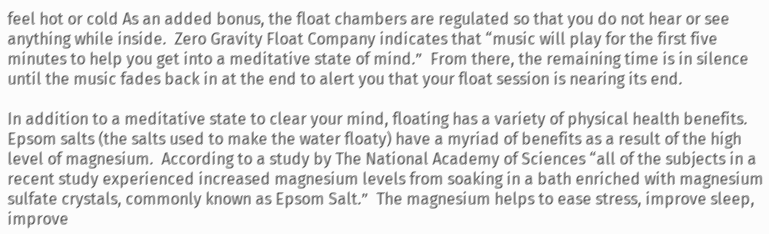feel hot or cold As an added bonus, the float chambers are regulated so that you do not hear or see anything while inside.  Zero Gravity Float Company indicates that “music will play for the first five minutes to help you get into a meditative state of mind.”  From there, the remaining time is in silence until the music fades back in at the end to alert you that your float session is nearing its end.

In addition to a meditative state to clear your mind, floating has a variety of physical health benefits.  Epsom salts (the salts used to make the water floaty) have a myriad of benefits as a result of the high level of magnesium.  According to a study by The National Academy of Sciences “all of the subjects in a recent study experienced increased magnesium levels from soaking in a bath enriched with magnesium sulfate crystals, commonly known as Epsom Salt.”  The magnesium helps to ease stress, improve sleep, improve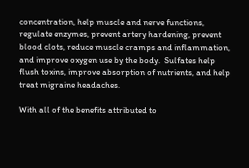concentration, help muscle and nerve functions, regulate enzymes, prevent artery hardening, prevent blood clots, reduce muscle cramps and inflammation, and improve oxygen use by the body.  Sulfates help flush toxins, improve absorption of nutrients, and help treat migraine headaches.

With all of the benefits attributed to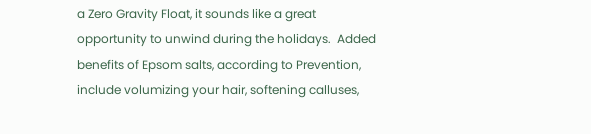a Zero Gravity Float, it sounds like a great opportunity to unwind during the holidays.  Added benefits of Epsom salts, according to Prevention, include volumizing your hair, softening calluses,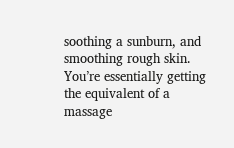soothing a sunburn, and smoothing rough skin.  You’re essentially getting the equivalent of a massage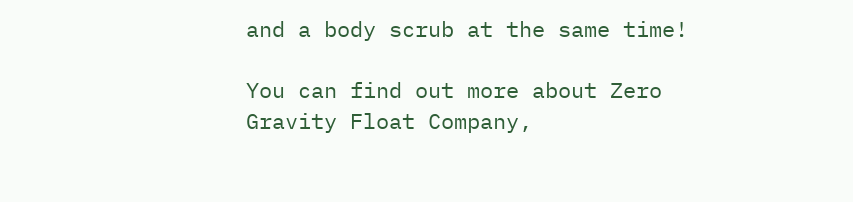and a body scrub at the same time!

You can find out more about Zero Gravity Float Company,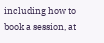including how to book a session, at